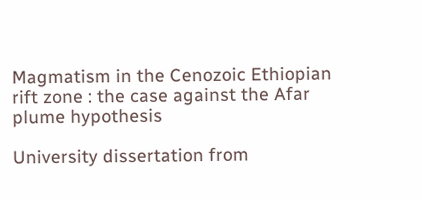Magmatism in the Cenozoic Ethiopian rift zone : the case against the Afar plume hypothesis

University dissertation from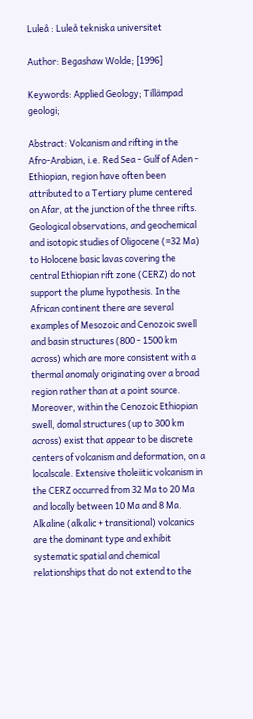Luleå : Luleå tekniska universitet

Author: Begashaw Wolde; [1996]

Keywords: Applied Geology; Tillämpad geologi;

Abstract: Volcanism and rifting in the Afro-Arabian, i.e. Red Sea - Gulf of Aden - Ethiopian, region have often been attributed to a Tertiary plume centered on Afar, at the junction of the three rifts. Geological observations, and geochemical and isotopic studies of Oligocene (=32 Ma) to Holocene basic lavas covering the central Ethiopian rift zone (CERZ) do not support the plume hypothesis. In the African continent there are several examples of Mesozoic and Cenozoic swell and basin structures (800 - 1500 km across) which are more consistent with a thermal anomaly originating over a broad region rather than at a point source. Moreover, within the Cenozoic Ethiopian swell, domal structures (up to 300 km across) exist that appear to be discrete centers of volcanism and deformation, on a localscale. Extensive tholeiitic volcanism in the CERZ occurred from 32 Ma to 20 Ma and locally between 10 Ma and 8 Ma. Alkaline (alkalic + transitional) volcanics are the dominant type and exhibit systematic spatial and chemical relationships that do not extend to the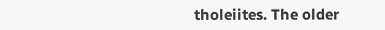tholeiites. The older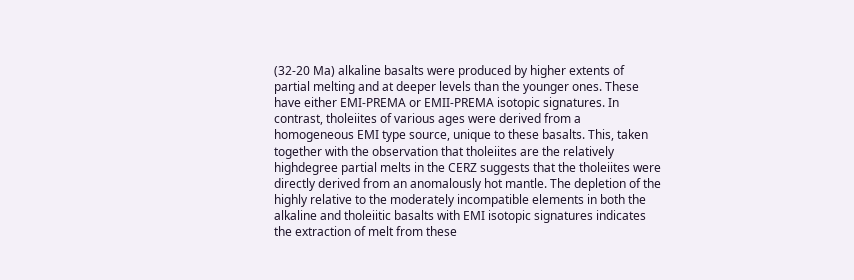(32-20 Ma) alkaline basalts were produced by higher extents of partial melting and at deeper levels than the younger ones. These have either EMI-PREMA or EMII-PREMA isotopic signatures. In contrast, tholeiites of various ages were derived from a homogeneous EMI type source, unique to these basalts. This, taken together with the observation that tholeiites are the relatively highdegree partial melts in the CERZ suggests that the tholeiites were directly derived from an anomalously hot mantle. The depletion of the highly relative to the moderately incompatible elements in both the alkaline and tholeiitic basalts with EMI isotopic signatures indicates the extraction of melt from these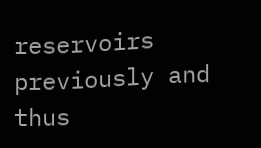reservoirs previously and thus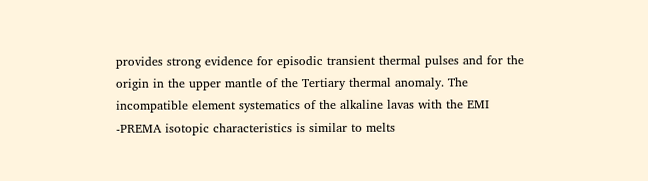provides strong evidence for episodic transient thermal pulses and for the origin in the upper mantle of the Tertiary thermal anomaly. The incompatible element systematics of the alkaline lavas with the EMI -PREMA isotopic characteristics is similar to melts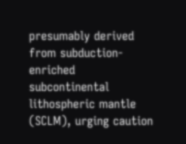presumably derived from subduction-enriched subcontinental lithospheric mantle (SCLM), urging caution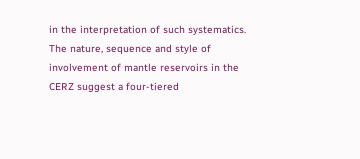in the interpretation of such systematics. The nature, sequence and style of involvement of mantle reservoirs in the CERZ suggest a four-tiered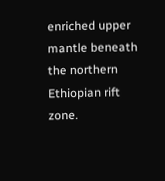enriched upper mantle beneath the northern Ethiopian rift zone.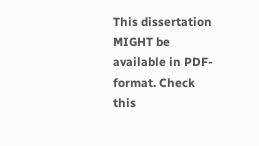This dissertation MIGHT be available in PDF-format. Check this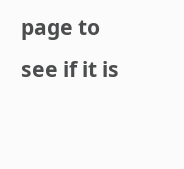page to see if it is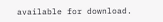available for download.